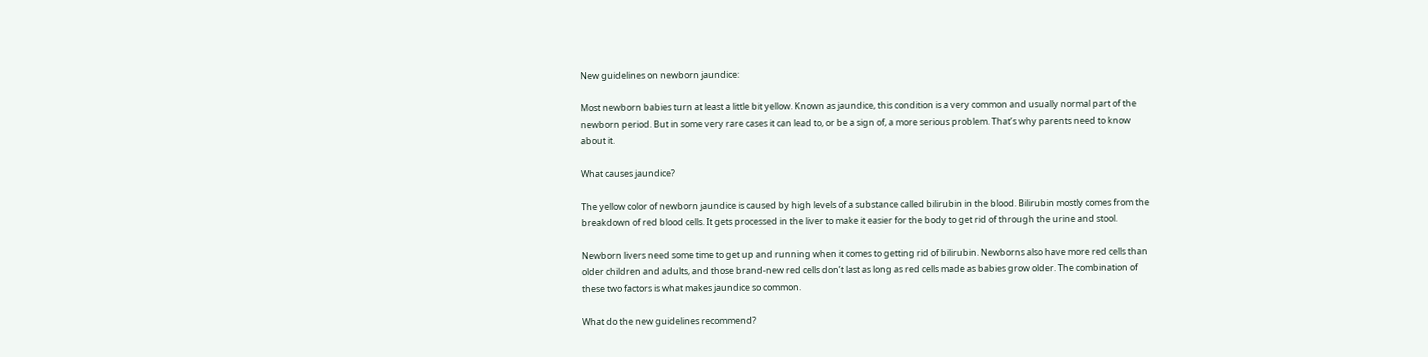New guidelines on newborn jaundice:

Most newborn babies turn at least a little bit yellow. Known as jaundice, this condition is a very common and usually normal part of the newborn period. But in some very rare cases it can lead to, or be a sign of, a more serious problem. That’s why parents need to know about it.

What causes jaundice?

The yellow color of newborn jaundice is caused by high levels of a substance called bilirubin in the blood. Bilirubin mostly comes from the breakdown of red blood cells. It gets processed in the liver to make it easier for the body to get rid of through the urine and stool.

Newborn livers need some time to get up and running when it comes to getting rid of bilirubin. Newborns also have more red cells than older children and adults, and those brand-new red cells don’t last as long as red cells made as babies grow older. The combination of these two factors is what makes jaundice so common.

What do the new guidelines recommend?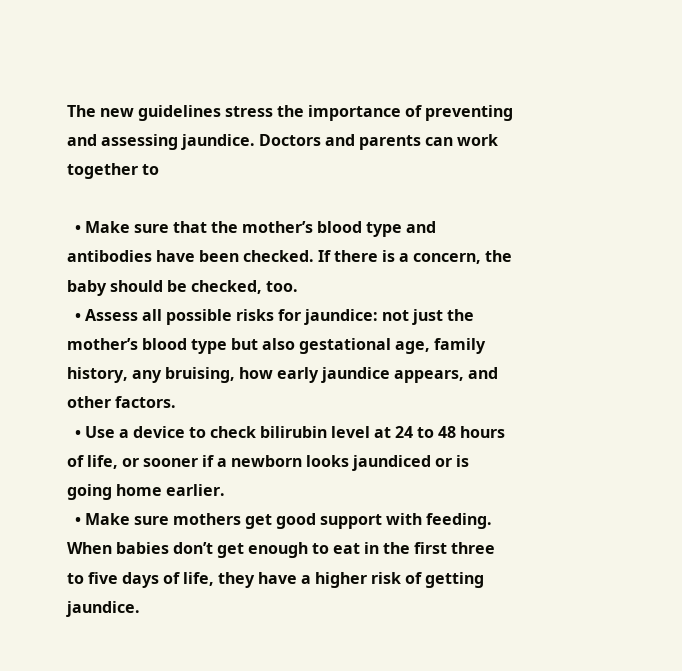The new guidelines stress the importance of preventing and assessing jaundice. Doctors and parents can work together to

  • Make sure that the mother’s blood type and antibodies have been checked. If there is a concern, the baby should be checked, too.
  • Assess all possible risks for jaundice: not just the mother’s blood type but also gestational age, family history, any bruising, how early jaundice appears, and other factors.
  • Use a device to check bilirubin level at 24 to 48 hours of life, or sooner if a newborn looks jaundiced or is going home earlier.
  • Make sure mothers get good support with feeding. When babies don’t get enough to eat in the first three to five days of life, they have a higher risk of getting jaundice.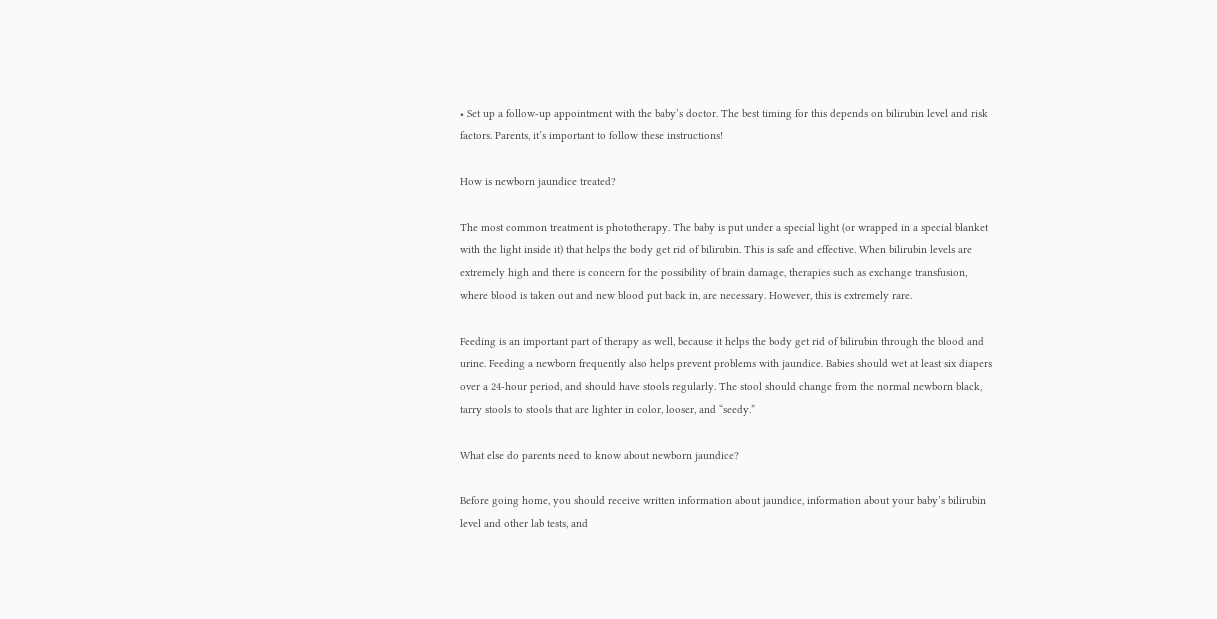• Set up a follow-up appointment with the baby’s doctor. The best timing for this depends on bilirubin level and risk factors. Parents, it’s important to follow these instructions!

How is newborn jaundice treated?

The most common treatment is phototherapy. The baby is put under a special light (or wrapped in a special blanket with the light inside it) that helps the body get rid of bilirubin. This is safe and effective. When bilirubin levels are extremely high and there is concern for the possibility of brain damage, therapies such as exchange transfusion, where blood is taken out and new blood put back in, are necessary. However, this is extremely rare.

Feeding is an important part of therapy as well, because it helps the body get rid of bilirubin through the blood and urine. Feeding a newborn frequently also helps prevent problems with jaundice. Babies should wet at least six diapers over a 24-hour period, and should have stools regularly. The stool should change from the normal newborn black, tarry stools to stools that are lighter in color, looser, and “seedy.”

What else do parents need to know about newborn jaundice?

Before going home, you should receive written information about jaundice, information about your baby’s bilirubin level and other lab tests, and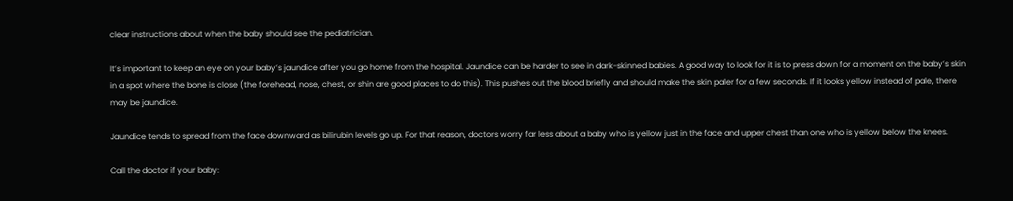clear instructions about when the baby should see the pediatrician.

It’s important to keep an eye on your baby’s jaundice after you go home from the hospital. Jaundice can be harder to see in dark-skinned babies. A good way to look for it is to press down for a moment on the baby’s skin in a spot where the bone is close (the forehead, nose, chest, or shin are good places to do this). This pushes out the blood briefly and should make the skin paler for a few seconds. If it looks yellow instead of pale, there may be jaundice.

Jaundice tends to spread from the face downward as bilirubin levels go up. For that reason, doctors worry far less about a baby who is yellow just in the face and upper chest than one who is yellow below the knees.

Call the doctor if your baby: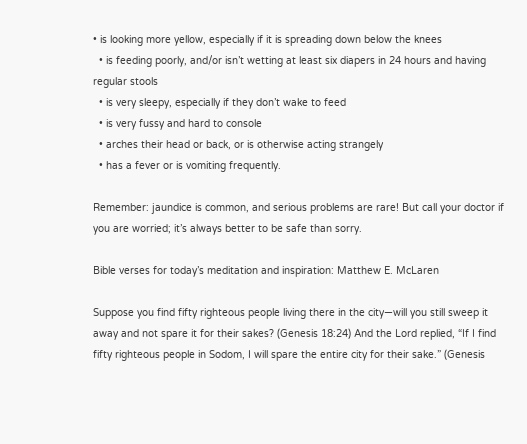• is looking more yellow, especially if it is spreading down below the knees
  • is feeding poorly, and/or isn’t wetting at least six diapers in 24 hours and having regular stools
  • is very sleepy, especially if they don’t wake to feed
  • is very fussy and hard to console
  • arches their head or back, or is otherwise acting strangely
  • has a fever or is vomiting frequently.

Remember: jaundice is common, and serious problems are rare! But call your doctor if you are worried; it’s always better to be safe than sorry.

Bible verses for today’s meditation and inspiration: Matthew E. McLaren

Suppose you find fifty righteous people living there in the city—will you still sweep it away and not spare it for their sakes? (Genesis 18:24) And the Lord replied, “If I find fifty righteous people in Sodom, I will spare the entire city for their sake.” (Genesis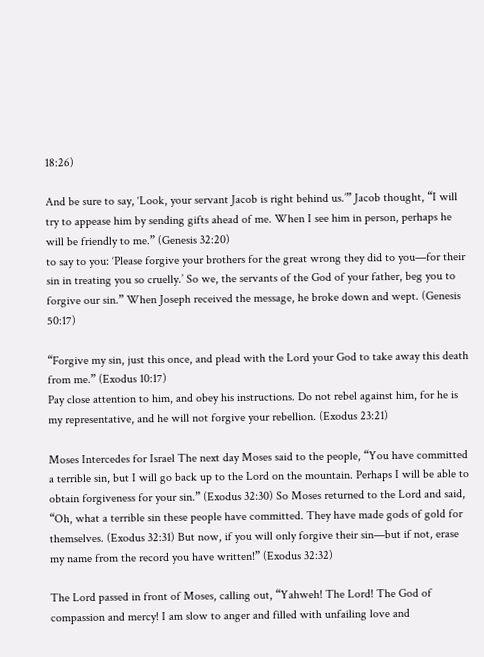18:26)

And be sure to say, ‘Look, your servant Jacob is right behind us.’” Jacob thought, “I will try to appease him by sending gifts ahead of me. When I see him in person, perhaps he will be friendly to me.” (Genesis 32:20)
to say to you: ‘Please forgive your brothers for the great wrong they did to you—for their sin in treating you so cruelly.’ So we, the servants of the God of your father, beg you to forgive our sin.” When Joseph received the message, he broke down and wept. (Genesis 50:17)

“Forgive my sin, just this once, and plead with the Lord your God to take away this death from me.” (Exodus 10:17)
Pay close attention to him, and obey his instructions. Do not rebel against him, for he is my representative, and he will not forgive your rebellion. (Exodus 23:21)

Moses Intercedes for Israel The next day Moses said to the people, “You have committed a terrible sin, but I will go back up to the Lord on the mountain. Perhaps I will be able to obtain forgiveness for your sin.” (Exodus 32:30) So Moses returned to the Lord and said, “Oh, what a terrible sin these people have committed. They have made gods of gold for themselves. (Exodus 32:31) But now, if you will only forgive their sin—but if not, erase my name from the record you have written!” (Exodus 32:32)

The Lord passed in front of Moses, calling out, “Yahweh! The Lord! The God of compassion and mercy! I am slow to anger and filled with unfailing love and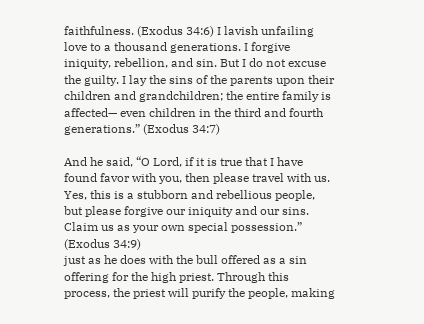faithfulness. (Exodus 34:6) I lavish unfailing love to a thousand generations. I forgive iniquity, rebellion, and sin. But I do not excuse the guilty. I lay the sins of the parents upon their children and grandchildren; the entire family is affected— even children in the third and fourth generations.” (Exodus 34:7)

And he said, “O Lord, if it is true that I have found favor with you, then please travel with us. Yes, this is a stubborn and rebellious people, but please forgive our iniquity and our sins. Claim us as your own special possession.” (Exodus 34:9)
just as he does with the bull offered as a sin offering for the high priest. Through this process, the priest will purify the people, making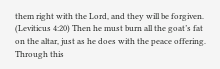them right with the Lord, and they will be forgiven. (Leviticus 4:20) Then he must burn all the goat’s fat on the altar, just as he does with the peace offering. Through this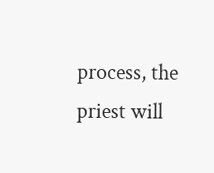process, the priest will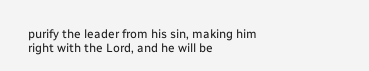purify the leader from his sin, making him right with the Lord, and he will be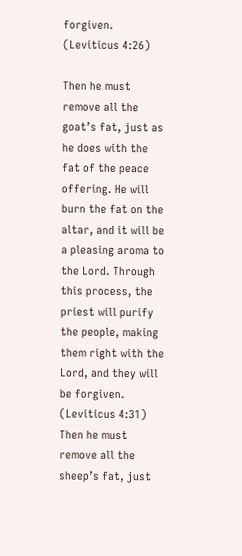forgiven. (Leviticus 4:26)

Then he must remove all the goat’s fat, just as he does with the fat of the peace offering. He will burn the fat on the altar, and it will be a pleasing aroma to the Lord. Through this process, the priest will purify the people, making them right with the Lord, and they will be forgiven. (Leviticus 4:31) Then he must remove all the sheep’s fat, just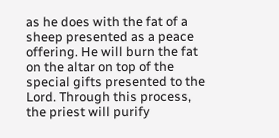as he does with the fat of a sheep presented as a peace offering. He will burn the fat on the altar on top of the special gifts presented to the Lord. Through this process, the priest will purify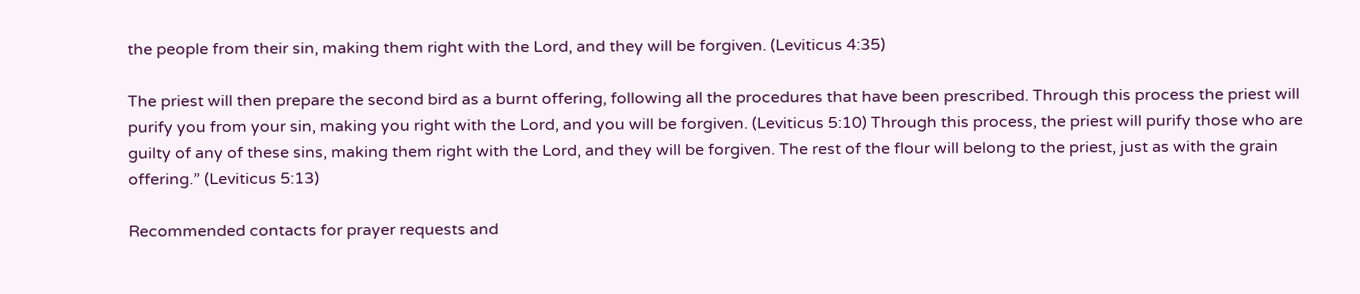the people from their sin, making them right with the Lord, and they will be forgiven. (Leviticus 4:35)

The priest will then prepare the second bird as a burnt offering, following all the procedures that have been prescribed. Through this process the priest will purify you from your sin, making you right with the Lord, and you will be forgiven. (Leviticus 5:10) Through this process, the priest will purify those who are guilty of any of these sins, making them right with the Lord, and they will be forgiven. The rest of the flour will belong to the priest, just as with the grain offering.” (Leviticus 5:13)

Recommended contacts for prayer requests and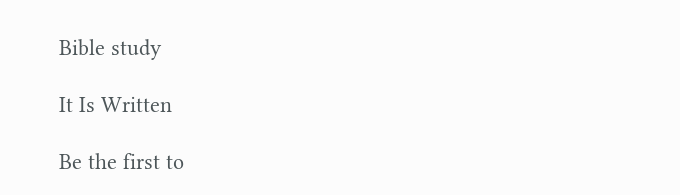Bible study

It Is Written

Be the first to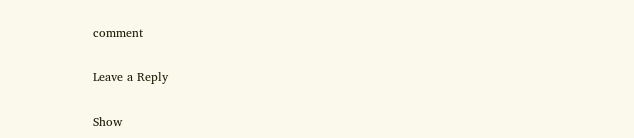comment

Leave a Reply

Show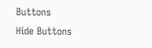Buttons
Hide Buttons